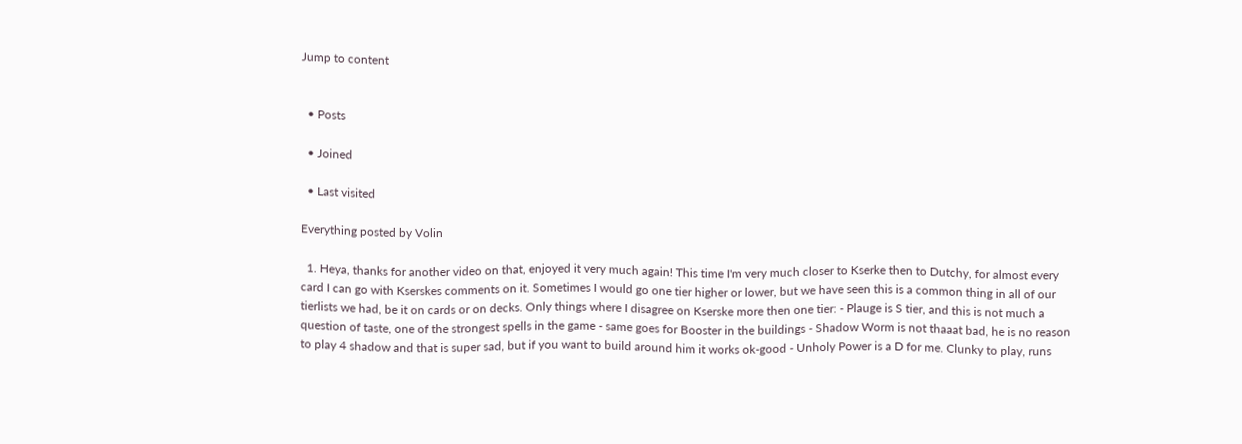Jump to content


  • Posts

  • Joined

  • Last visited

Everything posted by Volin

  1. Heya, thanks for another video on that, enjoyed it very much again! This time I'm very much closer to Kserke then to Dutchy, for almost every card I can go with Kserskes comments on it. Sometimes I would go one tier higher or lower, but we have seen this is a common thing in all of our tierlists we had, be it on cards or on decks. Only things where I disagree on Kserske more then one tier: - Plauge is S tier, and this is not much a question of taste, one of the strongest spells in the game - same goes for Booster in the buildings - Shadow Worm is not thaaat bad, he is no reason to play 4 shadow and that is super sad, but if you want to build around him it works ok-good - Unholy Power is a D for me. Clunky to play, runs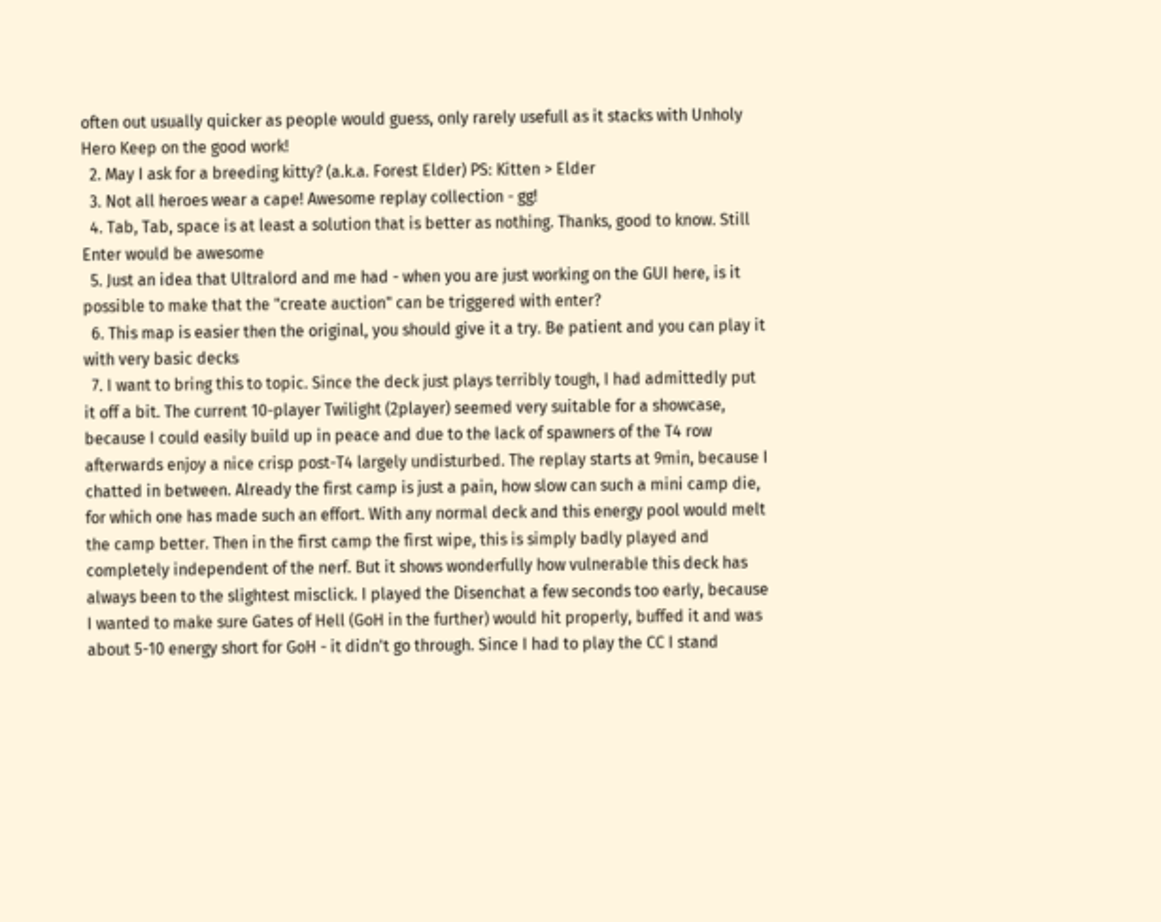often out usually quicker as people would guess, only rarely usefull as it stacks with Unholy Hero Keep on the good work!
  2. May I ask for a breeding kitty? (a.k.a. Forest Elder) PS: Kitten > Elder
  3. Not all heroes wear a cape! Awesome replay collection - gg!
  4. Tab, Tab, space is at least a solution that is better as nothing. Thanks, good to know. Still Enter would be awesome
  5. Just an idea that Ultralord and me had - when you are just working on the GUI here, is it possible to make that the "create auction" can be triggered with enter?
  6. This map is easier then the original, you should give it a try. Be patient and you can play it with very basic decks
  7. I want to bring this to topic. Since the deck just plays terribly tough, I had admittedly put it off a bit. The current 10-player Twilight (2player) seemed very suitable for a showcase, because I could easily build up in peace and due to the lack of spawners of the T4 row afterwards enjoy a nice crisp post-T4 largely undisturbed. The replay starts at 9min, because I chatted in between. Already the first camp is just a pain, how slow can such a mini camp die, for which one has made such an effort. With any normal deck and this energy pool would melt the camp better. Then in the first camp the first wipe, this is simply badly played and completely independent of the nerf. But it shows wonderfully how vulnerable this deck has always been to the slightest misclick. I played the Disenchat a few seconds too early, because I wanted to make sure Gates of Hell (GoH in the further) would hit properly, buffed it and was about 5-10 energy short for GoH - it didn't go through. Since I had to play the CC I stand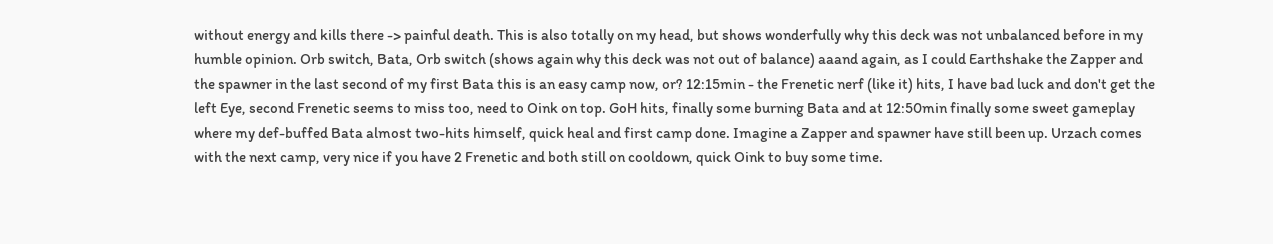without energy and kills there -> painful death. This is also totally on my head, but shows wonderfully why this deck was not unbalanced before in my humble opinion. Orb switch, Bata, Orb switch (shows again why this deck was not out of balance) aaand again, as I could Earthshake the Zapper and the spawner in the last second of my first Bata this is an easy camp now, or? 12:15min - the Frenetic nerf (like it) hits, I have bad luck and don't get the left Eye, second Frenetic seems to miss too, need to Oink on top. GoH hits, finally some burning Bata and at 12:50min finally some sweet gameplay where my def-buffed Bata almost two-hits himself, quick heal and first camp done. Imagine a Zapper and spawner have still been up. Urzach comes with the next camp, very nice if you have 2 Frenetic and both still on cooldown, quick Oink to buy some time.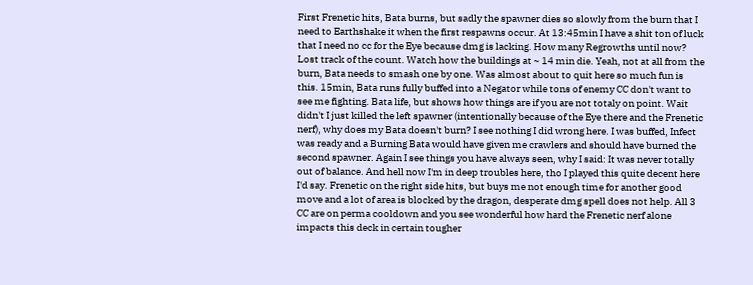First Frenetic hits, Bata burns, but sadly the spawner dies so slowly from the burn that I need to Earthshake it when the first respawns occur. At 13:45min I have a shit ton of luck that I need no cc for the Eye because dmg is lacking. How many Regrowths until now? Lost track of the count. Watch how the buildings at ~ 14 min die. Yeah, not at all from the burn, Bata needs to smash one by one. Was almost about to quit here so much fun is this. 15min, Bata runs fully buffed into a Negator while tons of enemy CC don't want to see me fighting. Bata life, but shows how things are if you are not totaly on point. Wait didn't I just killed the left spawner (intentionally because of the Eye there and the Frenetic nerf), why does my Bata doesn't burn? I see nothing I did wrong here. I was buffed, Infect was ready and a Burning Bata would have given me crawlers and should have burned the second spawner. Again I see things you have always seen, why I said: It was never totally out of balance. And hell now I'm in deep troubles here, tho I played this quite decent here I'd say. Frenetic on the right side hits, but buys me not enough time for another good move and a lot of area is blocked by the dragon, desperate dmg spell does not help. All 3 CC are on perma cooldown and you see wonderful how hard the Frenetic nerf alone impacts this deck in certain tougher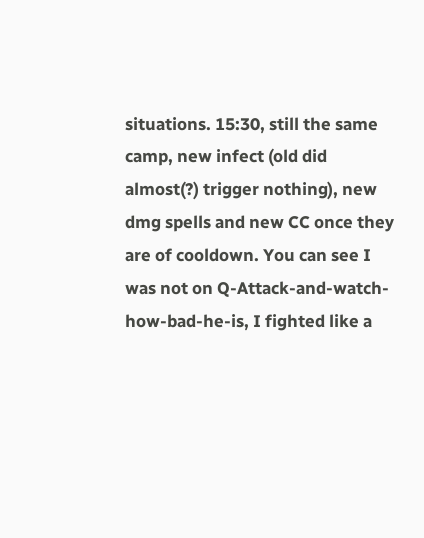situations. 15:30, still the same camp, new infect (old did almost(?) trigger nothing), new dmg spells and new CC once they are of cooldown. You can see I was not on Q-Attack-and-watch-how-bad-he-is, I fighted like a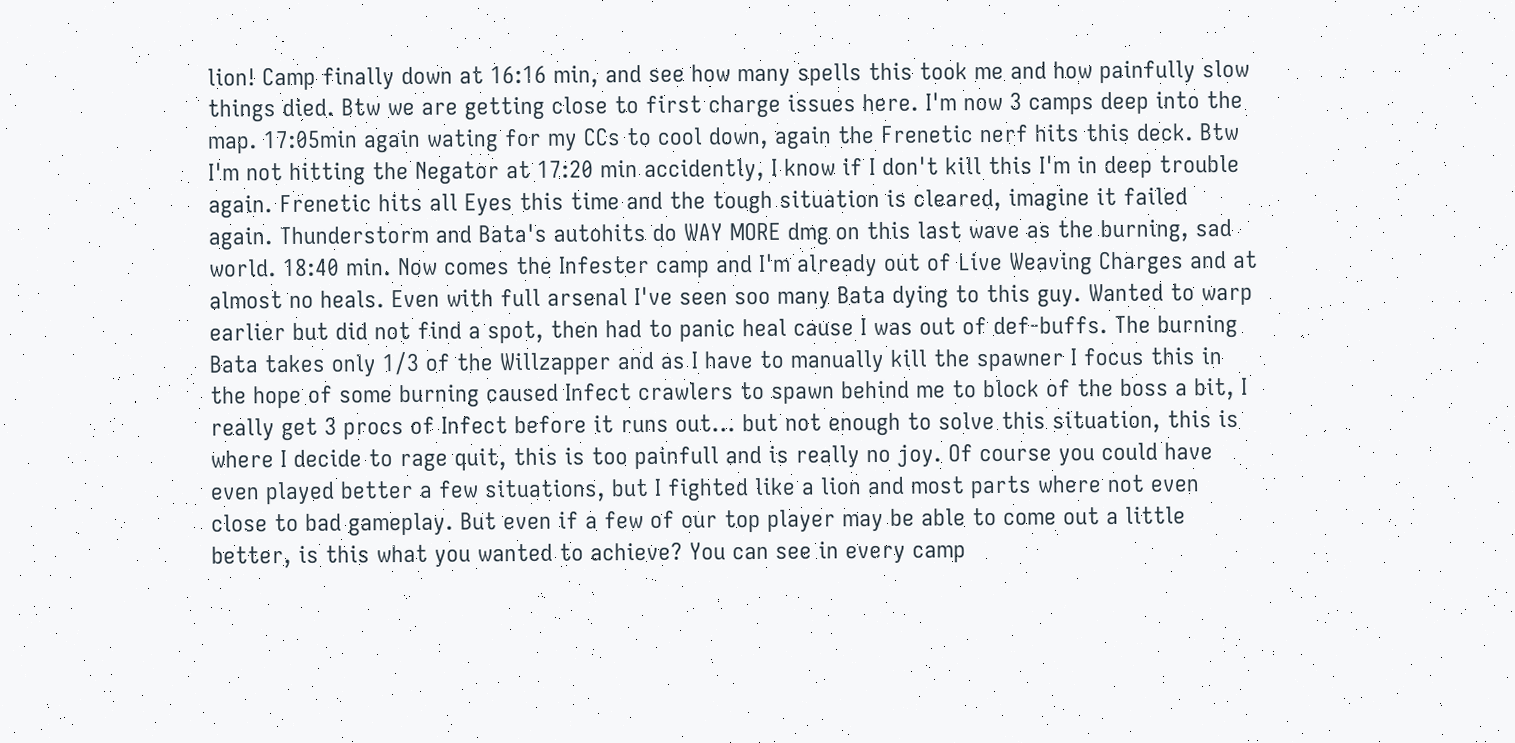lion! Camp finally down at 16:16 min, and see how many spells this took me and how painfully slow things died. Btw we are getting close to first charge issues here. I'm now 3 camps deep into the map. 17:05min again wating for my CCs to cool down, again the Frenetic nerf hits this deck. Btw I'm not hitting the Negator at 17:20 min accidently, I know if I don't kill this I'm in deep trouble again. Frenetic hits all Eyes this time and the tough situation is cleared, imagine it failed again. Thunderstorm and Bata's autohits do WAY MORE dmg on this last wave as the burning, sad world. 18:40 min. Now comes the Infester camp and I'm already out of Live Weaving Charges and at almost no heals. Even with full arsenal I've seen soo many Bata dying to this guy. Wanted to warp earlier but did not find a spot, then had to panic heal cause I was out of def-buffs. The burning Bata takes only 1/3 of the Willzapper and as I have to manually kill the spawner I focus this in the hope of some burning caused Infect crawlers to spawn behind me to block of the boss a bit, I really get 3 procs of Infect before it runs out... but not enough to solve this situation, this is where I decide to rage quit, this is too painfull and is really no joy. Of course you could have even played better a few situations, but I fighted like a lion and most parts where not even close to bad gameplay. But even if a few of our top player may be able to come out a little better, is this what you wanted to achieve? You can see in every camp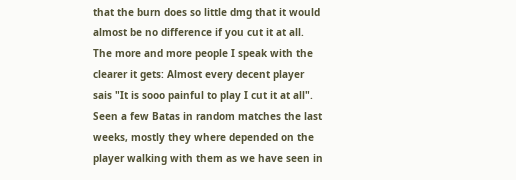that the burn does so little dmg that it would almost be no difference if you cut it at all. The more and more people I speak with the clearer it gets: Almost every decent player sais "It is sooo painful to play I cut it at all". Seen a few Batas in random matches the last weeks, mostly they where depended on the player walking with them as we have seen in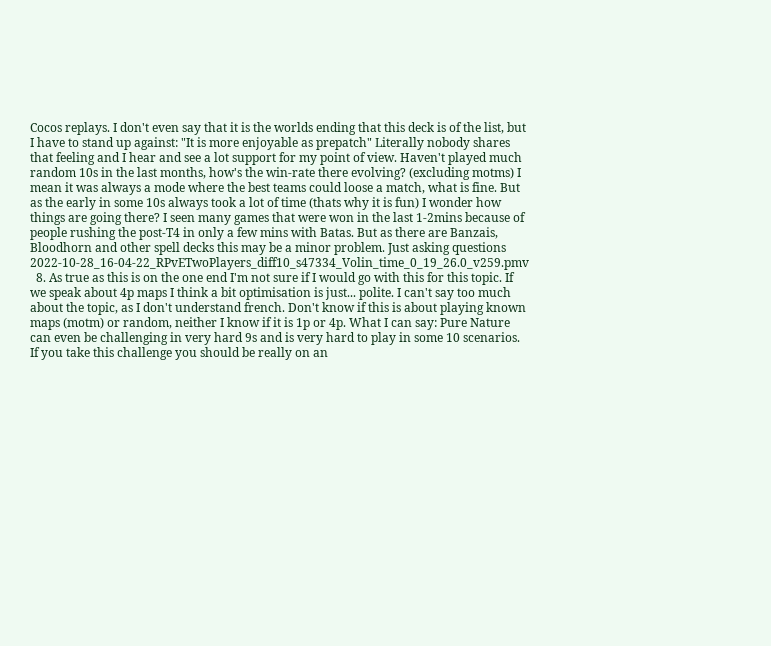Cocos replays. I don't even say that it is the worlds ending that this deck is of the list, but I have to stand up against: "It is more enjoyable as prepatch" Literally nobody shares that feeling and I hear and see a lot support for my point of view. Haven't played much random 10s in the last months, how's the win-rate there evolving? (excluding motms) I mean it was always a mode where the best teams could loose a match, what is fine. But as the early in some 10s always took a lot of time (thats why it is fun) I wonder how things are going there? I seen many games that were won in the last 1-2mins because of people rushing the post-T4 in only a few mins with Batas. But as there are Banzais, Bloodhorn and other spell decks this may be a minor problem. Just asking questions 2022-10-28_16-04-22_RPvETwoPlayers_diff10_s47334_Volin_time_0_19_26.0_v259.pmv
  8. As true as this is on the one end I'm not sure if I would go with this for this topic. If we speak about 4p maps I think a bit optimisation is just... polite. I can't say too much about the topic, as I don't understand french. Don't know if this is about playing known maps (motm) or random, neither I know if it is 1p or 4p. What I can say: Pure Nature can even be challenging in very hard 9s and is very hard to play in some 10 scenarios. If you take this challenge you should be really on an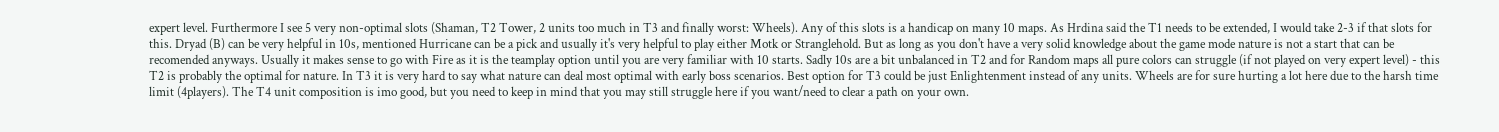expert level. Furthermore I see 5 very non-optimal slots (Shaman, T2 Tower, 2 units too much in T3 and finally worst: Wheels). Any of this slots is a handicap on many 10 maps. As Hrdina said the T1 needs to be extended, I would take 2-3 if that slots for this. Dryad (B) can be very helpful in 10s, mentioned Hurricane can be a pick and usually it's very helpful to play either Motk or Stranglehold. But as long as you don't have a very solid knowledge about the game mode nature is not a start that can be recomended anyways. Usually it makes sense to go with Fire as it is the teamplay option until you are very familiar with 10 starts. Sadly 10s are a bit unbalanced in T2 and for Random maps all pure colors can struggle (if not played on very expert level) - this T2 is probably the optimal for nature. In T3 it is very hard to say what nature can deal most optimal with early boss scenarios. Best option for T3 could be just Enlightenment instead of any units. Wheels are for sure hurting a lot here due to the harsh time limit (4players). The T4 unit composition is imo good, but you need to keep in mind that you may still struggle here if you want/need to clear a path on your own.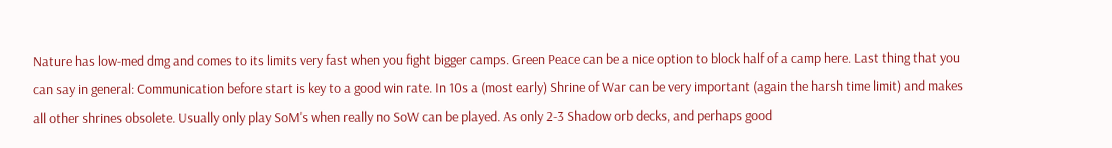Nature has low-med dmg and comes to its limits very fast when you fight bigger camps. Green Peace can be a nice option to block half of a camp here. Last thing that you can say in general: Communication before start is key to a good win rate. In 10s a (most early) Shrine of War can be very important (again the harsh time limit) and makes all other shrines obsolete. Usually only play SoM's when really no SoW can be played. As only 2-3 Shadow orb decks, and perhaps good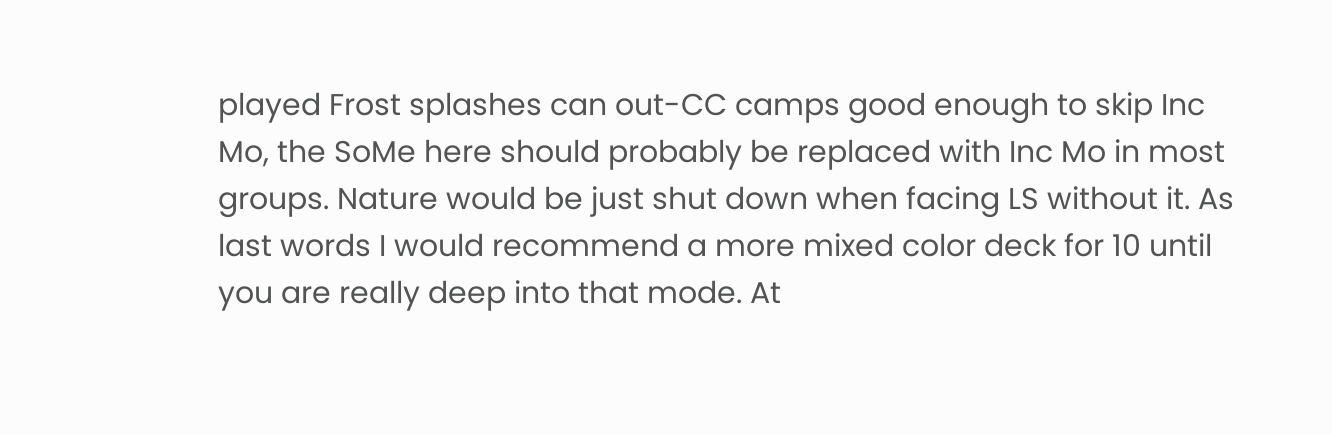played Frost splashes can out-CC camps good enough to skip Inc Mo, the SoMe here should probably be replaced with Inc Mo in most groups. Nature would be just shut down when facing LS without it. As last words I would recommend a more mixed color deck for 10 until you are really deep into that mode. At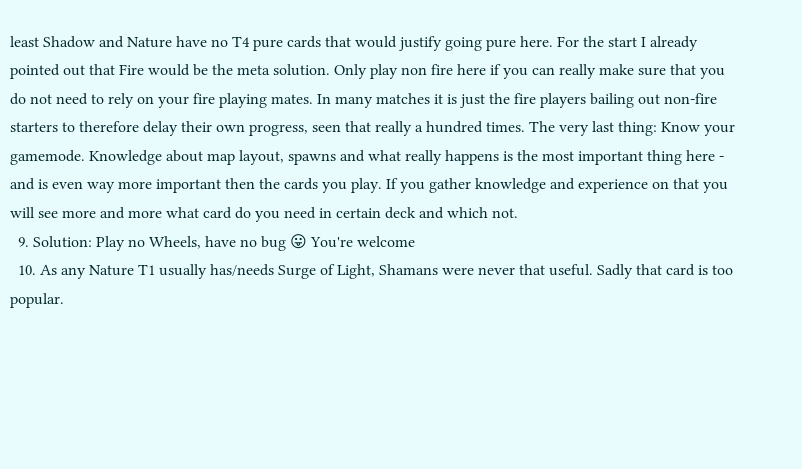least Shadow and Nature have no T4 pure cards that would justify going pure here. For the start I already pointed out that Fire would be the meta solution. Only play non fire here if you can really make sure that you do not need to rely on your fire playing mates. In many matches it is just the fire players bailing out non-fire starters to therefore delay their own progress, seen that really a hundred times. The very last thing: Know your gamemode. Knowledge about map layout, spawns and what really happens is the most important thing here - and is even way more important then the cards you play. If you gather knowledge and experience on that you will see more and more what card do you need in certain deck and which not.
  9. Solution: Play no Wheels, have no bug 😛 You're welcome
  10. As any Nature T1 usually has/needs Surge of Light, Shamans were never that useful. Sadly that card is too popular.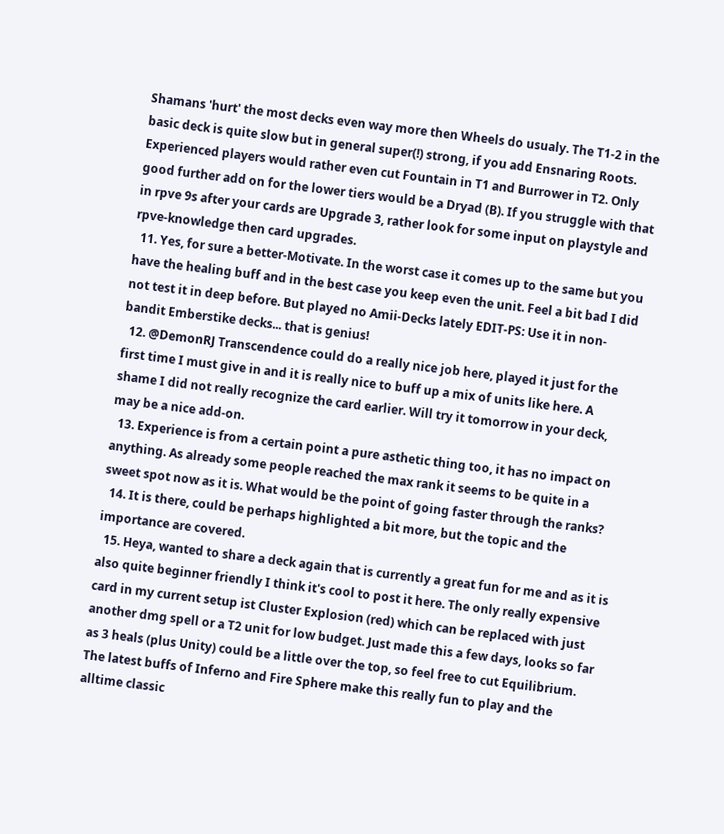Shamans 'hurt' the most decks even way more then Wheels do usualy. The T1-2 in the basic deck is quite slow but in general super(!) strong, if you add Ensnaring Roots. Experienced players would rather even cut Fountain in T1 and Burrower in T2. Only good further add on for the lower tiers would be a Dryad (B). If you struggle with that in rpve 9s after your cards are Upgrade 3, rather look for some input on playstyle and rpve-knowledge then card upgrades.
  11. Yes, for sure a better-Motivate. In the worst case it comes up to the same but you have the healing buff and in the best case you keep even the unit. Feel a bit bad I did not test it in deep before. But played no Amii-Decks lately EDIT-PS: Use it in non-bandit Emberstike decks... that is genius!
  12. @DemonRJ Transcendence could do a really nice job here, played it just for the first time I must give in and it is really nice to buff up a mix of units like here. A shame I did not really recognize the card earlier. Will try it tomorrow in your deck, may be a nice add-on.
  13. Experience is from a certain point a pure asthetic thing too, it has no impact on anything. As already some people reached the max rank it seems to be quite in a sweet spot now as it is. What would be the point of going faster through the ranks?
  14. It is there, could be perhaps highlighted a bit more, but the topic and the importance are covered.
  15. Heya, wanted to share a deck again that is currently a great fun for me and as it is also quite beginner friendly I think it's cool to post it here. The only really expensive card in my current setup ist Cluster Explosion (red) which can be replaced with just another dmg spell or a T2 unit for low budget. Just made this a few days, looks so far as 3 heals (plus Unity) could be a little over the top, so feel free to cut Equilibrium. The latest buffs of Inferno and Fire Sphere make this really fun to play and the alltime classic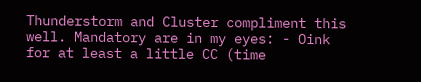Thunderstorm and Cluster compliment this well. Mandatory are in my eyes: - Oink for at least a little CC (time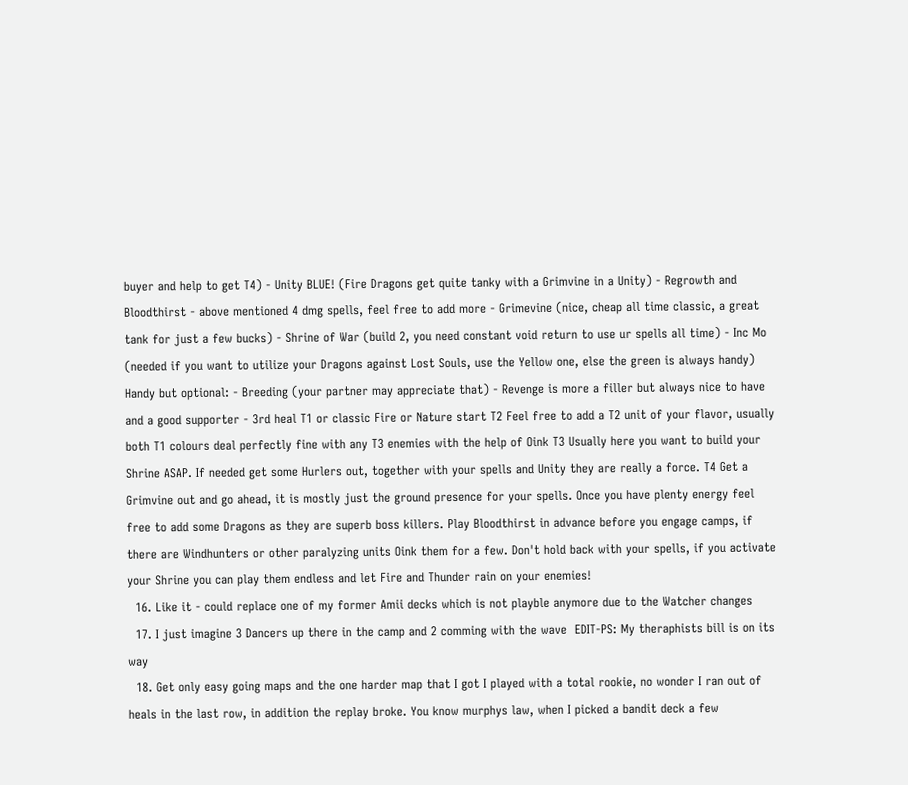buyer and help to get T4) - Unity BLUE! (Fire Dragons get quite tanky with a Grimvine in a Unity) - Regrowth and Bloodthirst - above mentioned 4 dmg spells, feel free to add more - Grimevine (nice, cheap all time classic, a great tank for just a few bucks) - Shrine of War (build 2, you need constant void return to use ur spells all time) - Inc Mo (needed if you want to utilize your Dragons against Lost Souls, use the Yellow one, else the green is always handy) Handy but optional: - Breeding (your partner may appreciate that) - Revenge is more a filler but always nice to have and a good supporter - 3rd heal T1 or classic Fire or Nature start T2 Feel free to add a T2 unit of your flavor, usually both T1 colours deal perfectly fine with any T3 enemies with the help of Oink T3 Usually here you want to build your Shrine ASAP. If needed get some Hurlers out, together with your spells and Unity they are really a force. T4 Get a Grimvine out and go ahead, it is mostly just the ground presence for your spells. Once you have plenty energy feel free to add some Dragons as they are superb boss killers. Play Bloodthirst in advance before you engage camps, if there are Windhunters or other paralyzing units Oink them for a few. Don't hold back with your spells, if you activate your Shrine you can play them endless and let Fire and Thunder rain on your enemies!
  16. Like it - could replace one of my former Amii decks which is not playble anymore due to the Watcher changes
  17. I just imagine 3 Dancers up there in the camp and 2 comming with the wave  EDIT-PS: My theraphists bill is on its way
  18. Get only easy going maps and the one harder map that I got I played with a total rookie, no wonder I ran out of heals in the last row, in addition the replay broke. You know murphys law, when I picked a bandit deck a few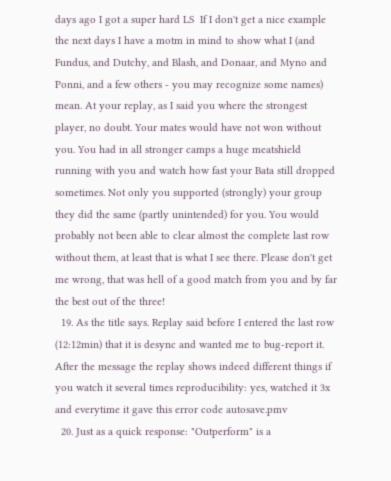days ago I got a super hard LS  If I don't get a nice example the next days I have a motm in mind to show what I (and Fundus, and Dutchy, and Blash, and Donaar, and Myno and Ponni, and a few others - you may recognize some names) mean. At your replay, as I said you where the strongest player, no doubt. Your mates would have not won without you. You had in all stronger camps a huge meatshield running with you and watch how fast your Bata still dropped sometimes. Not only you supported (strongly) your group they did the same (partly unintended) for you. You would probably not been able to clear almost the complete last row without them, at least that is what I see there. Please don't get me wrong, that was hell of a good match from you and by far the best out of the three!
  19. As the title says. Replay said before I entered the last row (12:12min) that it is desync and wanted me to bug-report it. After the message the replay shows indeed different things if you watch it several times reproducibility: yes, watched it 3x and everytime it gave this error code autosave.pmv
  20. Just as a quick response: "Outperform" is a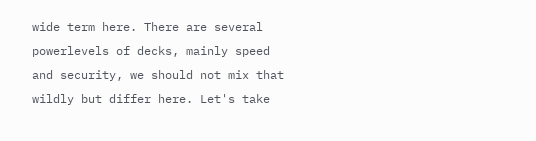wide term here. There are several powerlevels of decks, mainly speed and security, we should not mix that wildly but differ here. Let's take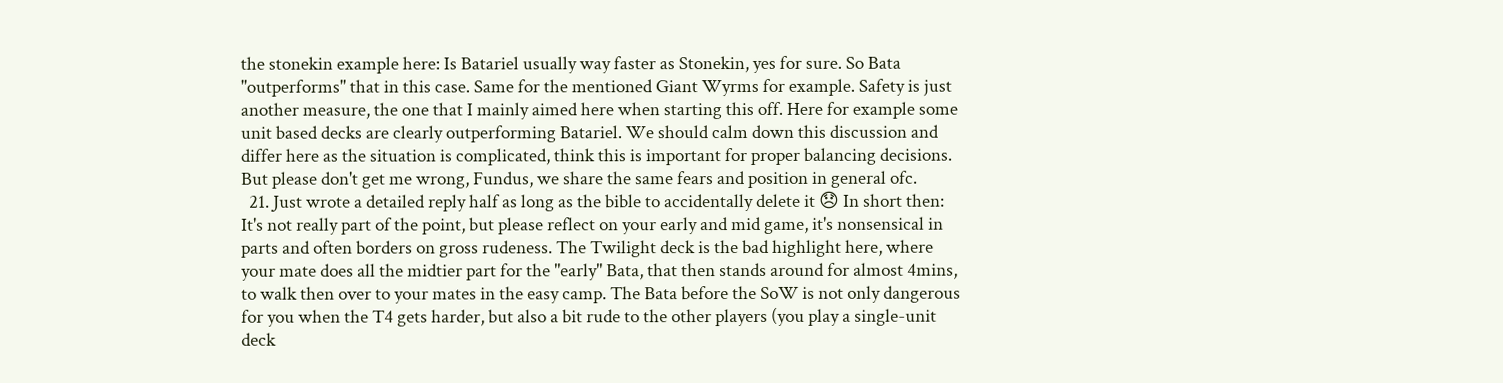the stonekin example here: Is Batariel usually way faster as Stonekin, yes for sure. So Bata "outperforms" that in this case. Same for the mentioned Giant Wyrms for example. Safety is just another measure, the one that I mainly aimed here when starting this off. Here for example some unit based decks are clearly outperforming Batariel. We should calm down this discussion and differ here as the situation is complicated, think this is important for proper balancing decisions. But please don't get me wrong, Fundus, we share the same fears and position in general ofc.
  21. Just wrote a detailed reply half as long as the bible to accidentally delete it 😞 In short then: It's not really part of the point, but please reflect on your early and mid game, it's nonsensical in parts and often borders on gross rudeness. The Twilight deck is the bad highlight here, where your mate does all the midtier part for the "early" Bata, that then stands around for almost 4mins, to walk then over to your mates in the easy camp. The Bata before the SoW is not only dangerous for you when the T4 gets harder, but also a bit rude to the other players (you play a single-unit deck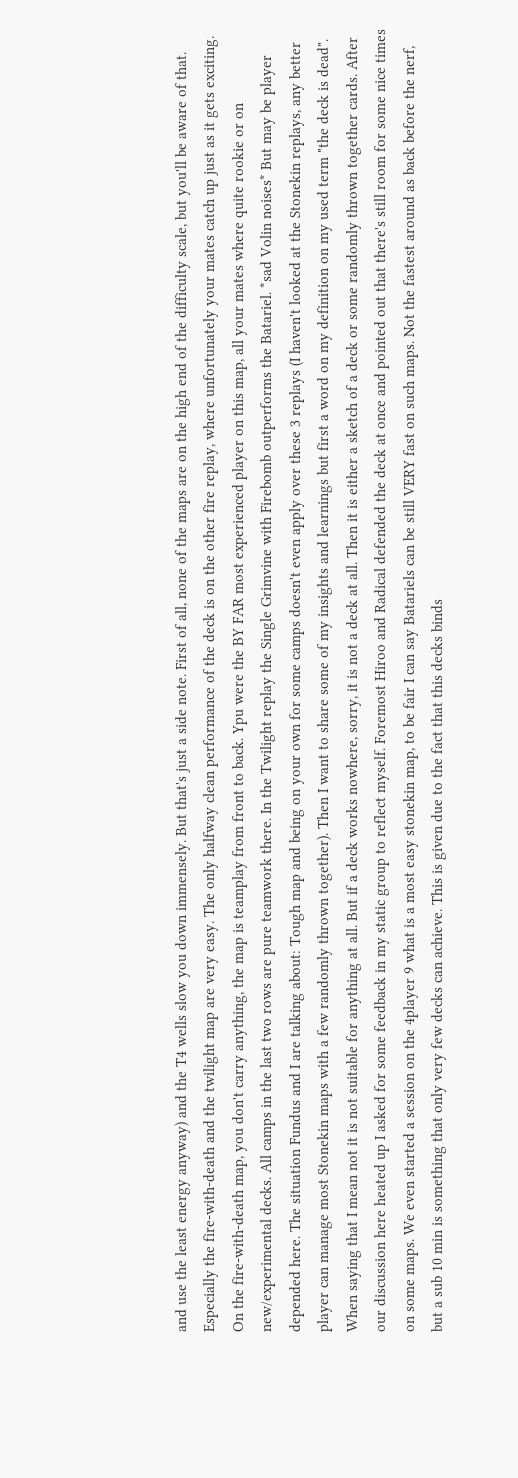and use the least energy anyway) and the T4 wells slow you down immensely. But that's just a side note. First of all, none of the maps are on the high end of the difficulty scale, but you'll be aware of that. Especially the fire-with-death and the twilight map are very easy. The only halfway clean performance of the deck is on the other fire replay, where unfortunately your mates catch up just as it gets exciting. On the fire-with-death map, you don't carry anything, the map is teamplay from front to back. Ypu were the BY FAR most experienced player on this map, all your mates where quite rookie or on new/experimental decks. All camps in the last two rows are pure teamwork there. In the Twilight replay the Single Grimvine with Firebomb outperforms the Batariel. *sad Volin noises* But may be player depended here. The situation Fundus and I are talking about: Tough map and being on your own for some camps doesn't even apply over these 3 replays (I haven't looked at the Stonekin replays, any better player can manage most Stonekin maps with a few randomly thrown together). Then I want to share some of my insights and learnings but first a word on my definition on my used term "the deck is dead". When saying that I mean not it is not suitable for anything at all. But if a deck works nowhere, sorry, it is not a deck at all. Then it is either a sketch of a deck or some randomly thrown together cards. After our discussion here heated up I asked for some feedback in my static group to reflect myself. Foremost Hiroo and Radical defended the deck at once and pointed out that there's still room for some nice times on some maps. We even started a session on the 4player 9 what is a most easy stonekin map, to be fair I can say Batariels can be still VERY fast on such maps. Not the fastest around as back before the nerf, but a sub 10 min is something that only very few decks can achieve. This is given due to the fact that this decks binds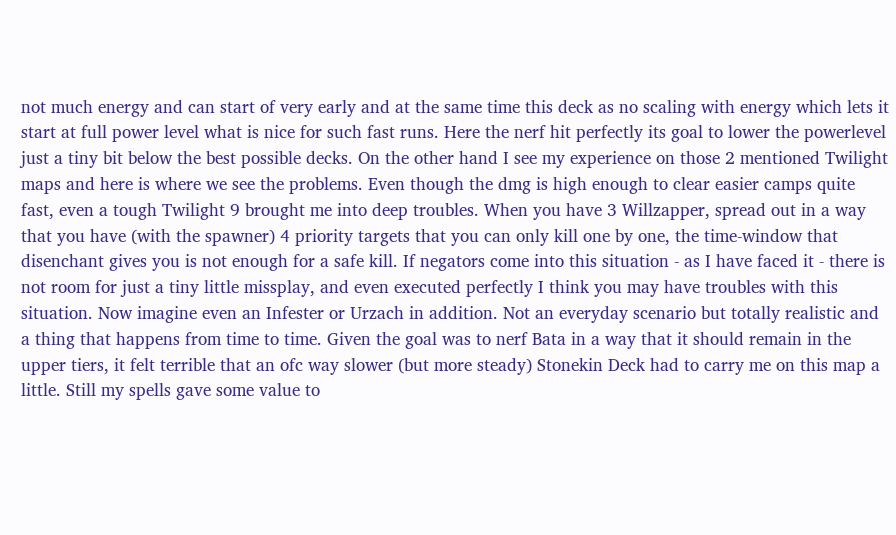not much energy and can start of very early and at the same time this deck as no scaling with energy which lets it start at full power level what is nice for such fast runs. Here the nerf hit perfectly its goal to lower the powerlevel just a tiny bit below the best possible decks. On the other hand I see my experience on those 2 mentioned Twilight maps and here is where we see the problems. Even though the dmg is high enough to clear easier camps quite fast, even a tough Twilight 9 brought me into deep troubles. When you have 3 Willzapper, spread out in a way that you have (with the spawner) 4 priority targets that you can only kill one by one, the time-window that disenchant gives you is not enough for a safe kill. If negators come into this situation - as I have faced it - there is not room for just a tiny little missplay, and even executed perfectly I think you may have troubles with this situation. Now imagine even an Infester or Urzach in addition. Not an everyday scenario but totally realistic and a thing that happens from time to time. Given the goal was to nerf Bata in a way that it should remain in the upper tiers, it felt terrible that an ofc way slower (but more steady) Stonekin Deck had to carry me on this map a little. Still my spells gave some value to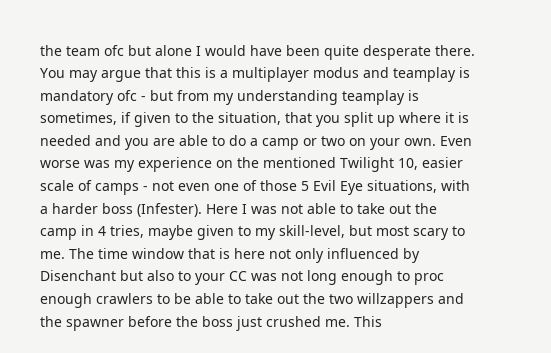the team ofc but alone I would have been quite desperate there. You may argue that this is a multiplayer modus and teamplay is mandatory ofc - but from my understanding teamplay is sometimes, if given to the situation, that you split up where it is needed and you are able to do a camp or two on your own. Even worse was my experience on the mentioned Twilight 10, easier scale of camps - not even one of those 5 Evil Eye situations, with a harder boss (Infester). Here I was not able to take out the camp in 4 tries, maybe given to my skill-level, but most scary to me. The time window that is here not only influenced by Disenchant but also to your CC was not long enough to proc enough crawlers to be able to take out the two willzappers and the spawner before the boss just crushed me. This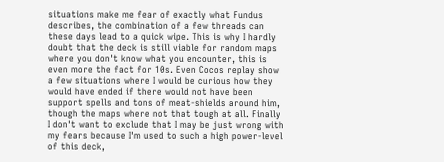situations make me fear of exactly what Fundus describes, the combination of a few threads can these days lead to a quick wipe. This is why I hardly doubt that the deck is still viable for random maps where you don't know what you encounter, this is even more the fact for 10s. Even Cocos replay show a few situations where I would be curious how they would have ended if there would not have been support spells and tons of meat-shields around him, though the maps where not that tough at all. Finally I don't want to exclude that I may be just wrong with my fears because I'm used to such a high power-level of this deck,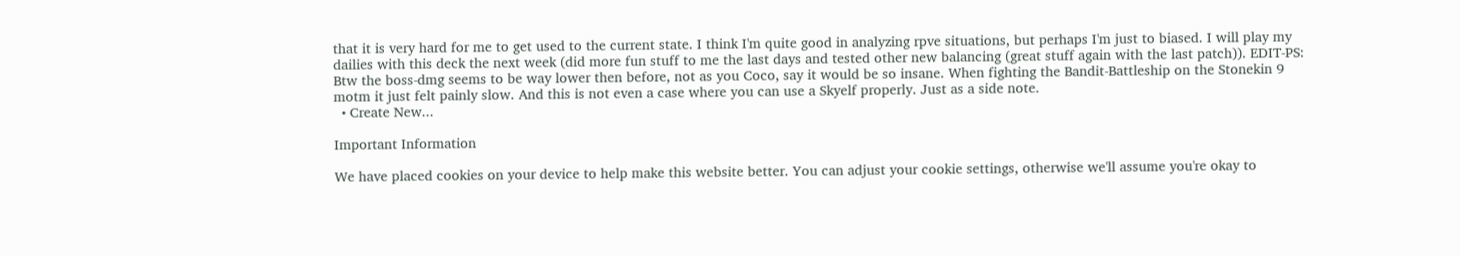that it is very hard for me to get used to the current state. I think I'm quite good in analyzing rpve situations, but perhaps I'm just to biased. I will play my dailies with this deck the next week (did more fun stuff to me the last days and tested other new balancing (great stuff again with the last patch)). EDIT-PS: Btw the boss-dmg seems to be way lower then before, not as you Coco, say it would be so insane. When fighting the Bandit-Battleship on the Stonekin 9 motm it just felt painly slow. And this is not even a case where you can use a Skyelf properly. Just as a side note.
  • Create New...

Important Information

We have placed cookies on your device to help make this website better. You can adjust your cookie settings, otherwise we'll assume you're okay to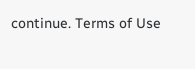continue. Terms of Use